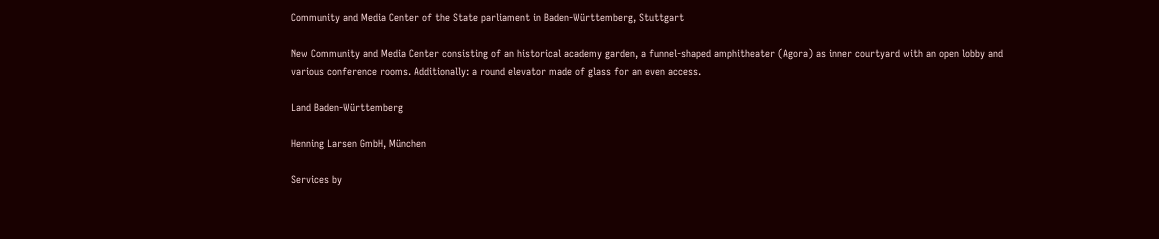Community and Media Center of the State parliament in Baden-Württemberg, Stuttgart

New Community and Media Center consisting of an historical academy garden, a funnel-shaped amphitheater (Agora) as inner courtyard with an open lobby and various conference rooms. Additionally: a round elevator made of glass for an even access.

Land Baden-Württemberg

Henning Larsen GmbH, München

Services by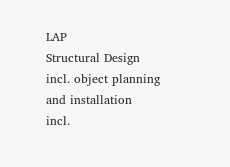LAP
Structural Design
incl. object planning and installation
incl.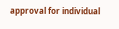approval for individual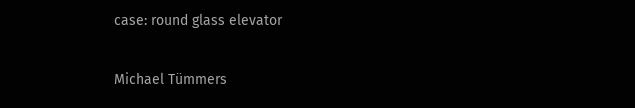case: round glass elevator

Michael Tümmers